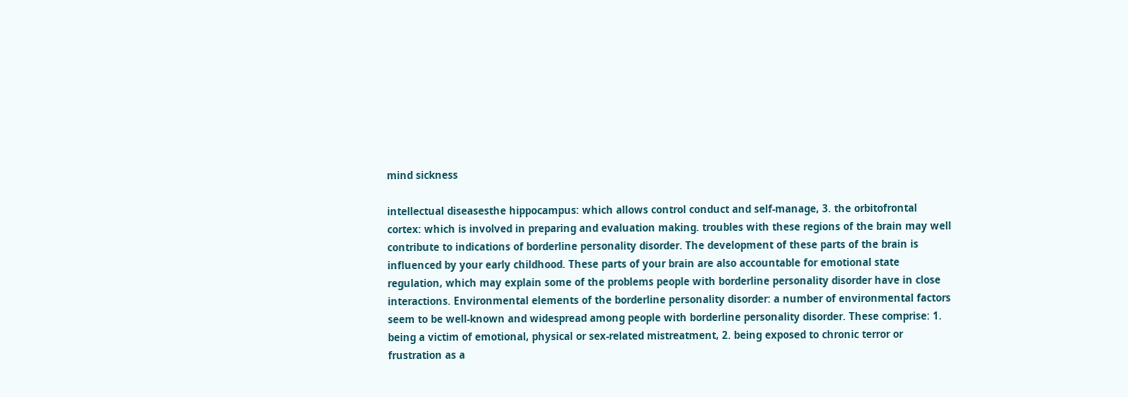mind sickness

intellectual diseasesthe hippocampus: which allows control conduct and self-manage, 3. the orbitofrontal cortex: which is involved in preparing and evaluation making. troubles with these regions of the brain may well contribute to indications of borderline personality disorder. The development of these parts of the brain is influenced by your early childhood. These parts of your brain are also accountable for emotional state regulation, which may explain some of the problems people with borderline personality disorder have in close interactions. Environmental elements of the borderline personality disorder: a number of environmental factors seem to be well-known and widespread among people with borderline personality disorder. These comprise: 1. being a victim of emotional, physical or sex-related mistreatment, 2. being exposed to chronic terror or frustration as a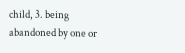child, 3. being abandoned by one or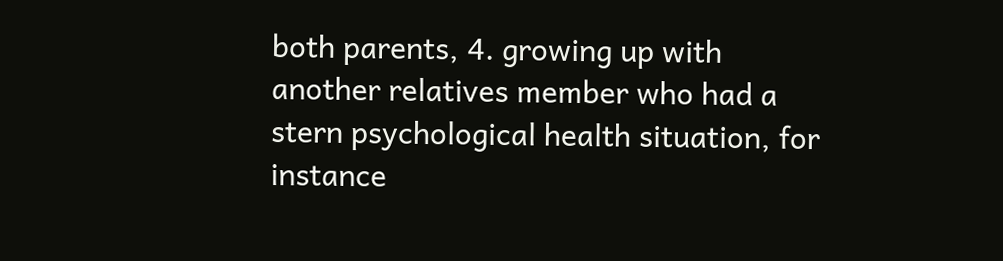both parents, 4. growing up with another relatives member who had a stern psychological health situation, for instance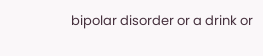bipolar disorder or a drink or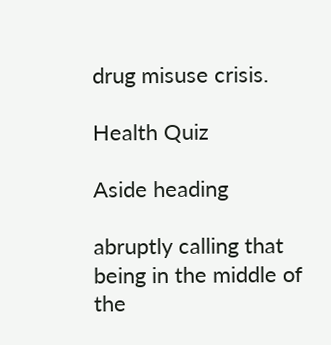drug misuse crisis.

Health Quiz

Aside heading

abruptly calling that being in the middle of the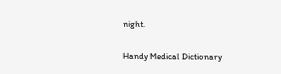night.

Handy Medical Dictionary